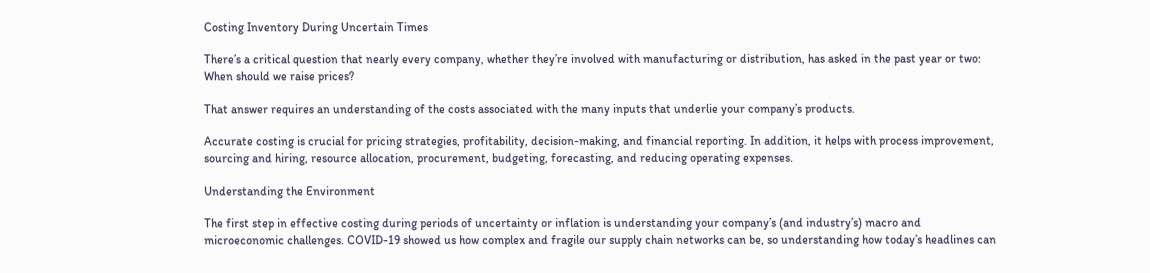Costing Inventory During Uncertain Times

There’s a critical question that nearly every company, whether they’re involved with manufacturing or distribution, has asked in the past year or two: When should we raise prices?

That answer requires an understanding of the costs associated with the many inputs that underlie your company’s products.

Accurate costing is crucial for pricing strategies, profitability, decision-making, and financial reporting. In addition, it helps with process improvement, sourcing and hiring, resource allocation, procurement, budgeting, forecasting, and reducing operating expenses.

Understanding the Environment

The first step in effective costing during periods of uncertainty or inflation is understanding your company’s (and industry’s) macro and microeconomic challenges. COVID-19 showed us how complex and fragile our supply chain networks can be, so understanding how today’s headlines can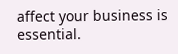affect your business is essential.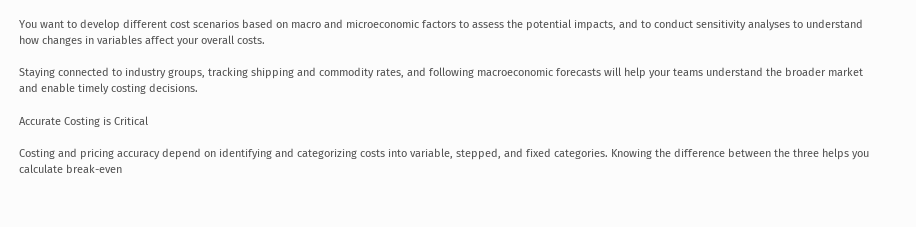You want to develop different cost scenarios based on macro and microeconomic factors to assess the potential impacts, and to conduct sensitivity analyses to understand how changes in variables affect your overall costs.

Staying connected to industry groups, tracking shipping and commodity rates, and following macroeconomic forecasts will help your teams understand the broader market and enable timely costing decisions.

Accurate Costing is Critical

Costing and pricing accuracy depend on identifying and categorizing costs into variable, stepped, and fixed categories. Knowing the difference between the three helps you calculate break-even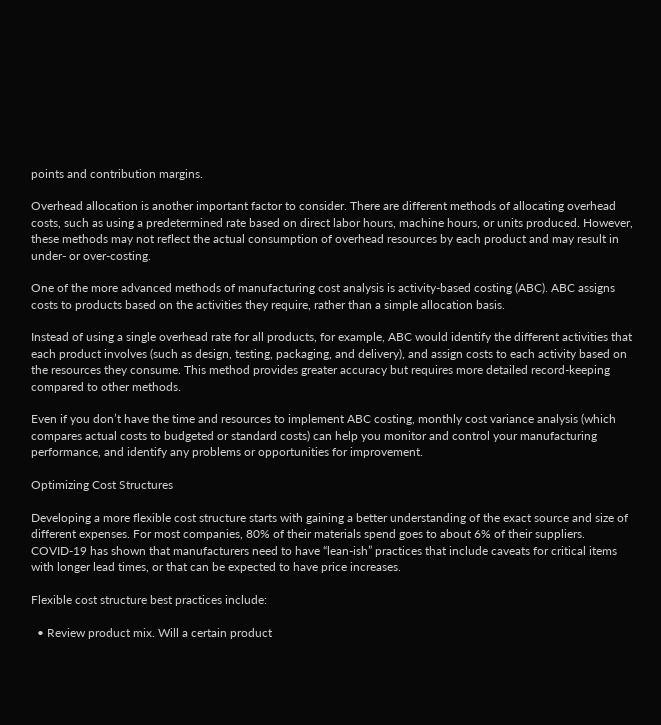points and contribution margins.

Overhead allocation is another important factor to consider. There are different methods of allocating overhead costs, such as using a predetermined rate based on direct labor hours, machine hours, or units produced. However, these methods may not reflect the actual consumption of overhead resources by each product and may result in under- or over-costing.

One of the more advanced methods of manufacturing cost analysis is activity-based costing (ABC). ABC assigns costs to products based on the activities they require, rather than a simple allocation basis.

Instead of using a single overhead rate for all products, for example, ABC would identify the different activities that each product involves (such as design, testing, packaging, and delivery), and assign costs to each activity based on the resources they consume. This method provides greater accuracy but requires more detailed record-keeping compared to other methods.

Even if you don’t have the time and resources to implement ABC costing, monthly cost variance analysis (which compares actual costs to budgeted or standard costs) can help you monitor and control your manufacturing performance, and identify any problems or opportunities for improvement.

Optimizing Cost Structures

Developing a more flexible cost structure starts with gaining a better understanding of the exact source and size of different expenses. For most companies, 80% of their materials spend goes to about 6% of their suppliers. COVID-19 has shown that manufacturers need to have “lean-ish” practices that include caveats for critical items with longer lead times, or that can be expected to have price increases.

Flexible cost structure best practices include:

  • Review product mix. Will a certain product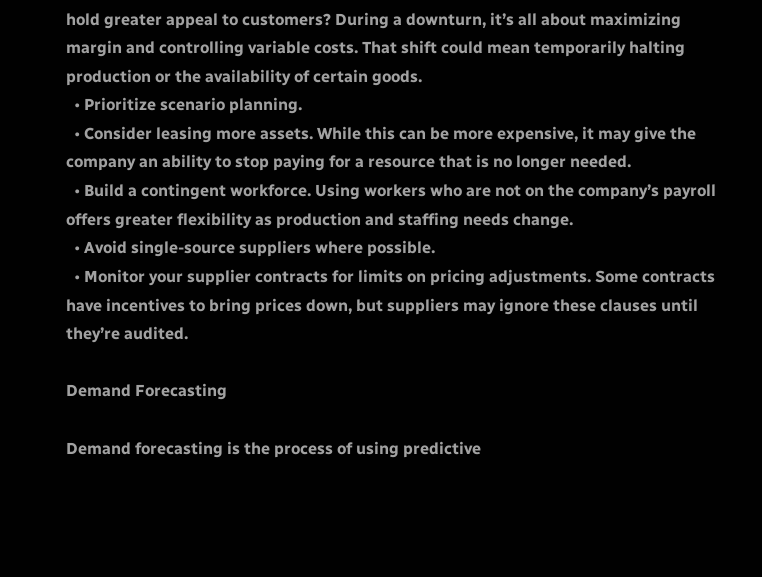hold greater appeal to customers? During a downturn, it’s all about maximizing margin and controlling variable costs. That shift could mean temporarily halting production or the availability of certain goods.
  • Prioritize scenario planning.
  • Consider leasing more assets. While this can be more expensive, it may give the company an ability to stop paying for a resource that is no longer needed.
  • Build a contingent workforce. Using workers who are not on the company’s payroll offers greater flexibility as production and staffing needs change.
  • Avoid single-source suppliers where possible.
  • Monitor your supplier contracts for limits on pricing adjustments. Some contracts have incentives to bring prices down, but suppliers may ignore these clauses until they’re audited.

Demand Forecasting

Demand forecasting is the process of using predictive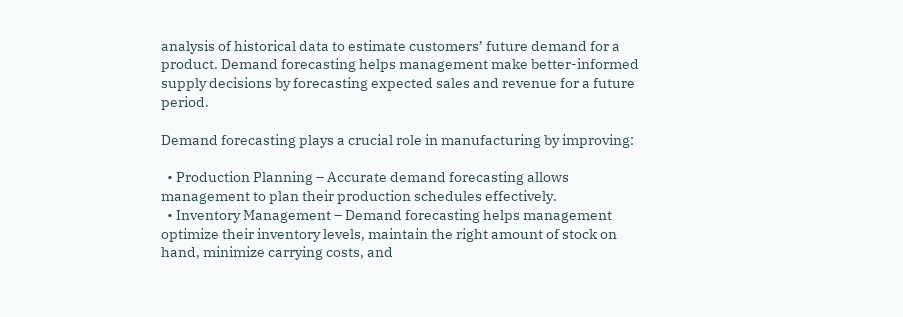analysis of historical data to estimate customers’ future demand for a product. Demand forecasting helps management make better-informed supply decisions by forecasting expected sales and revenue for a future period.

Demand forecasting plays a crucial role in manufacturing by improving:

  • Production Planning – Accurate demand forecasting allows management to plan their production schedules effectively.
  • Inventory Management – Demand forecasting helps management optimize their inventory levels, maintain the right amount of stock on hand, minimize carrying costs, and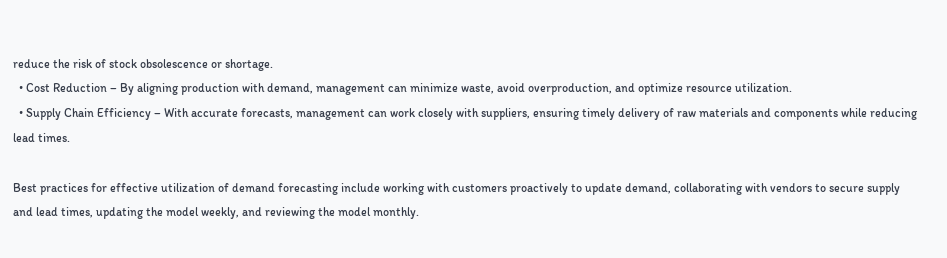reduce the risk of stock obsolescence or shortage.
  • Cost Reduction – By aligning production with demand, management can minimize waste, avoid overproduction, and optimize resource utilization.
  • Supply Chain Efficiency – With accurate forecasts, management can work closely with suppliers, ensuring timely delivery of raw materials and components while reducing lead times.

Best practices for effective utilization of demand forecasting include working with customers proactively to update demand, collaborating with vendors to secure supply and lead times, updating the model weekly, and reviewing the model monthly.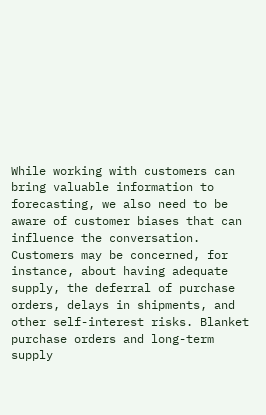While working with customers can bring valuable information to forecasting, we also need to be aware of customer biases that can influence the conversation. Customers may be concerned, for instance, about having adequate supply, the deferral of purchase orders, delays in shipments, and other self-interest risks. Blanket purchase orders and long-term supply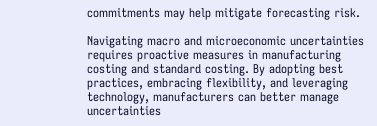commitments may help mitigate forecasting risk.

Navigating macro and microeconomic uncertainties requires proactive measures in manufacturing costing and standard costing. By adopting best practices, embracing flexibility, and leveraging technology, manufacturers can better manage uncertainties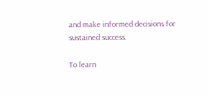and make informed decisions for sustained success.

To learn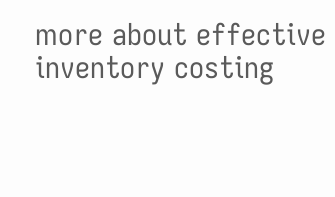more about effective inventory costing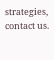strategies, contact us.